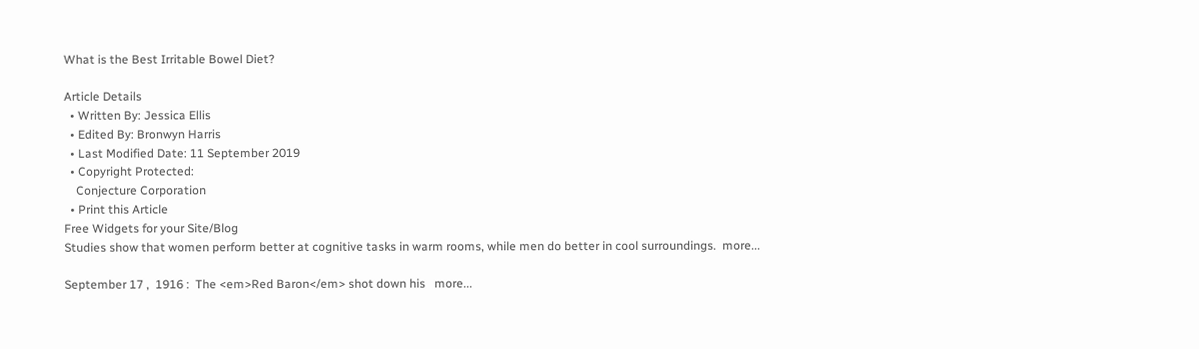What is the Best Irritable Bowel Diet?

Article Details
  • Written By: Jessica Ellis
  • Edited By: Bronwyn Harris
  • Last Modified Date: 11 September 2019
  • Copyright Protected:
    Conjecture Corporation
  • Print this Article
Free Widgets for your Site/Blog
Studies show that women perform better at cognitive tasks in warm rooms, while men do better in cool surroundings.  more...

September 17 ,  1916 :  The <em>Red Baron</em> shot down his   more...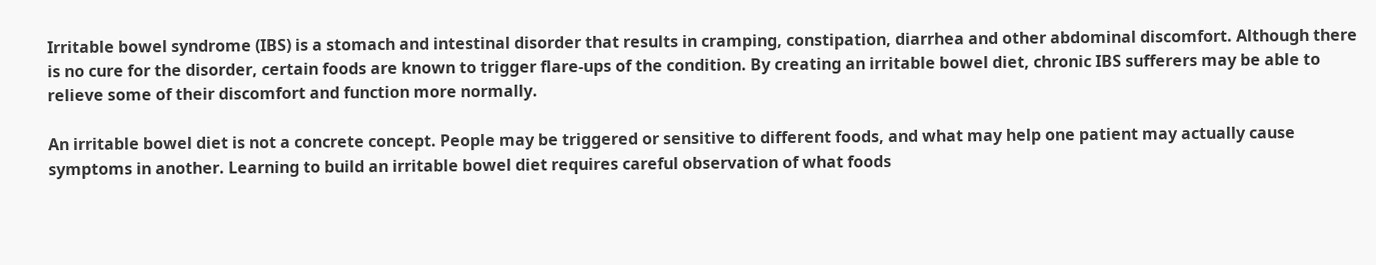Irritable bowel syndrome (IBS) is a stomach and intestinal disorder that results in cramping, constipation, diarrhea and other abdominal discomfort. Although there is no cure for the disorder, certain foods are known to trigger flare-ups of the condition. By creating an irritable bowel diet, chronic IBS sufferers may be able to relieve some of their discomfort and function more normally.

An irritable bowel diet is not a concrete concept. People may be triggered or sensitive to different foods, and what may help one patient may actually cause symptoms in another. Learning to build an irritable bowel diet requires careful observation of what foods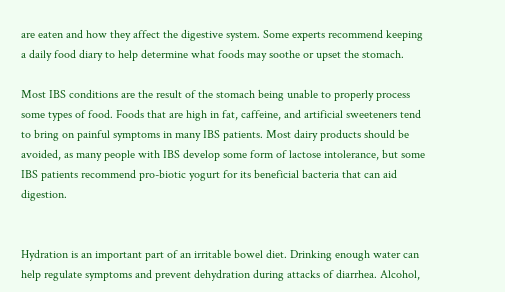are eaten and how they affect the digestive system. Some experts recommend keeping a daily food diary to help determine what foods may soothe or upset the stomach.

Most IBS conditions are the result of the stomach being unable to properly process some types of food. Foods that are high in fat, caffeine, and artificial sweeteners tend to bring on painful symptoms in many IBS patients. Most dairy products should be avoided, as many people with IBS develop some form of lactose intolerance, but some IBS patients recommend pro-biotic yogurt for its beneficial bacteria that can aid digestion.


Hydration is an important part of an irritable bowel diet. Drinking enough water can help regulate symptoms and prevent dehydration during attacks of diarrhea. Alcohol,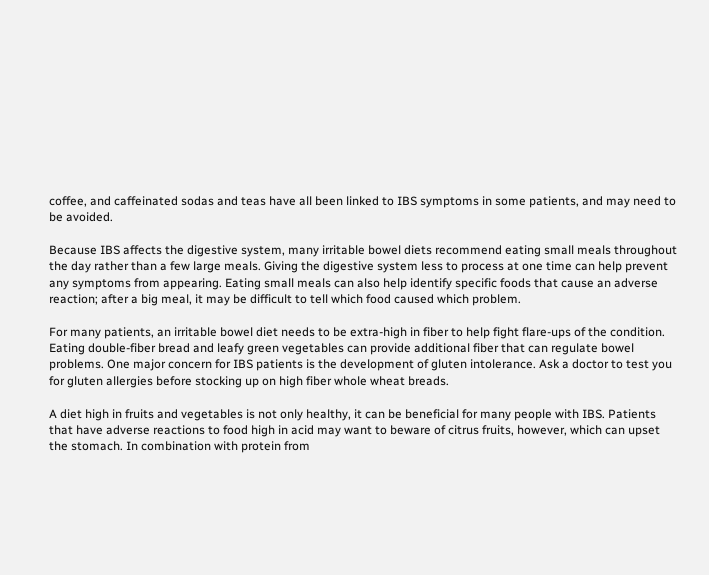coffee, and caffeinated sodas and teas have all been linked to IBS symptoms in some patients, and may need to be avoided.

Because IBS affects the digestive system, many irritable bowel diets recommend eating small meals throughout the day rather than a few large meals. Giving the digestive system less to process at one time can help prevent any symptoms from appearing. Eating small meals can also help identify specific foods that cause an adverse reaction; after a big meal, it may be difficult to tell which food caused which problem.

For many patients, an irritable bowel diet needs to be extra-high in fiber to help fight flare-ups of the condition. Eating double-fiber bread and leafy green vegetables can provide additional fiber that can regulate bowel problems. One major concern for IBS patients is the development of gluten intolerance. Ask a doctor to test you for gluten allergies before stocking up on high fiber whole wheat breads.

A diet high in fruits and vegetables is not only healthy, it can be beneficial for many people with IBS. Patients that have adverse reactions to food high in acid may want to beware of citrus fruits, however, which can upset the stomach. In combination with protein from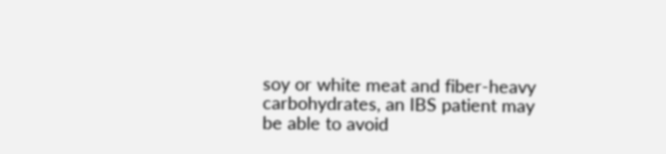soy or white meat and fiber-heavy carbohydrates, an IBS patient may be able to avoid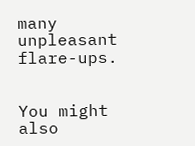many unpleasant flare-ups.


You might also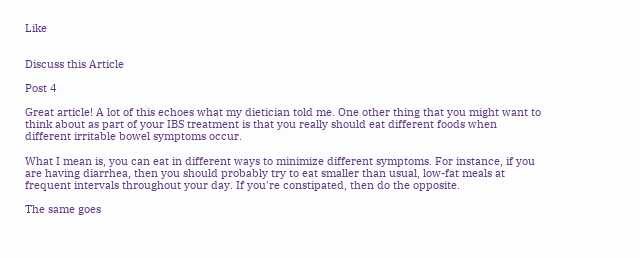Like


Discuss this Article

Post 4

Great article! A lot of this echoes what my dietician told me. One other thing that you might want to think about as part of your IBS treatment is that you really should eat different foods when different irritable bowel symptoms occur.

What I mean is, you can eat in different ways to minimize different symptoms. For instance, if you are having diarrhea, then you should probably try to eat smaller than usual, low-fat meals at frequent intervals throughout your day. If you're constipated, then do the opposite.

The same goes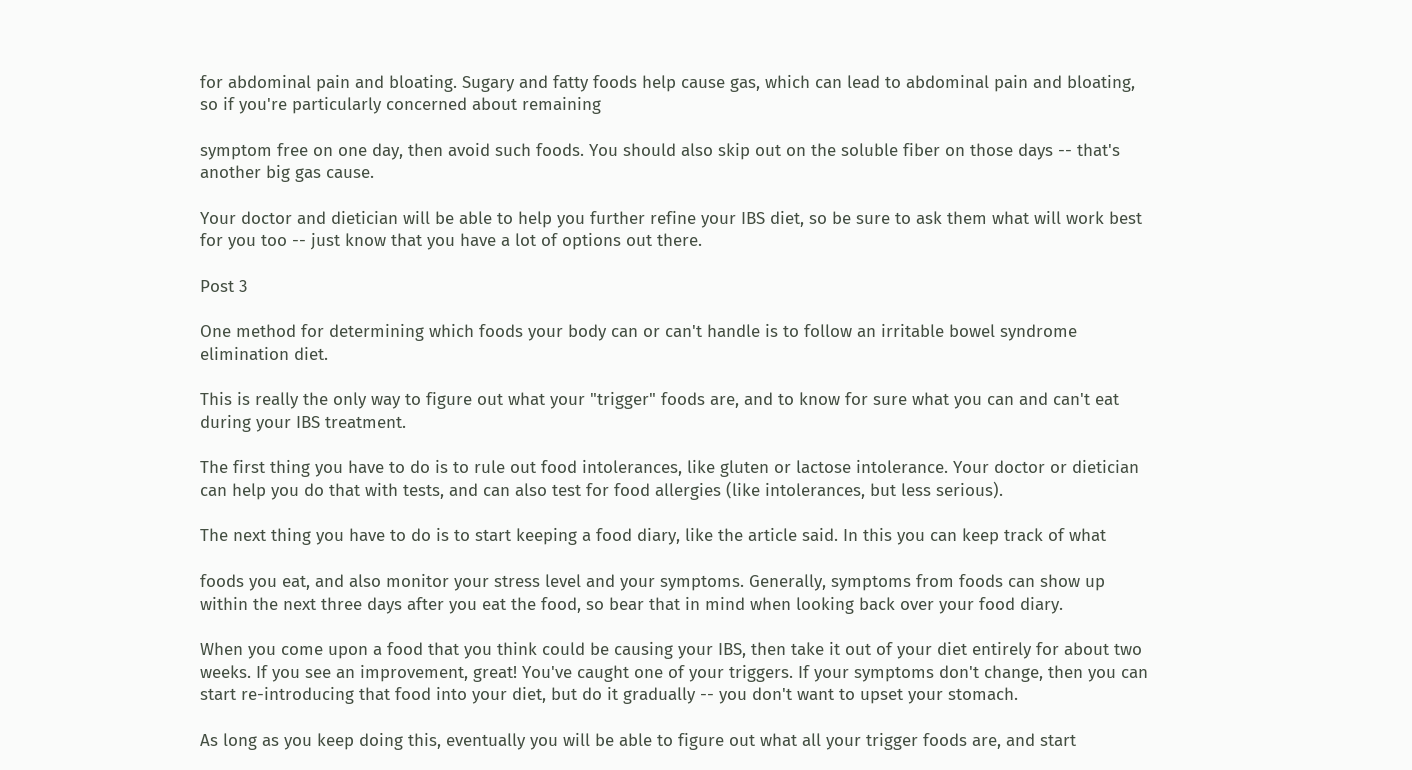for abdominal pain and bloating. Sugary and fatty foods help cause gas, which can lead to abdominal pain and bloating, so if you're particularly concerned about remaining

symptom free on one day, then avoid such foods. You should also skip out on the soluble fiber on those days -- that's another big gas cause.

Your doctor and dietician will be able to help you further refine your IBS diet, so be sure to ask them what will work best for you too -- just know that you have a lot of options out there.

Post 3

One method for determining which foods your body can or can't handle is to follow an irritable bowel syndrome elimination diet.

This is really the only way to figure out what your "trigger" foods are, and to know for sure what you can and can't eat during your IBS treatment.

The first thing you have to do is to rule out food intolerances, like gluten or lactose intolerance. Your doctor or dietician can help you do that with tests, and can also test for food allergies (like intolerances, but less serious).

The next thing you have to do is to start keeping a food diary, like the article said. In this you can keep track of what

foods you eat, and also monitor your stress level and your symptoms. Generally, symptoms from foods can show up within the next three days after you eat the food, so bear that in mind when looking back over your food diary.

When you come upon a food that you think could be causing your IBS, then take it out of your diet entirely for about two weeks. If you see an improvement, great! You've caught one of your triggers. If your symptoms don't change, then you can start re-introducing that food into your diet, but do it gradually -- you don't want to upset your stomach.

As long as you keep doing this, eventually you will be able to figure out what all your trigger foods are, and start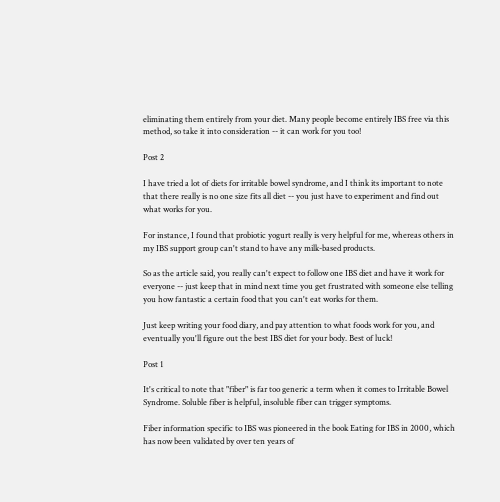eliminating them entirely from your diet. Many people become entirely IBS free via this method, so take it into consideration -- it can work for you too!

Post 2

I have tried a lot of diets for irritable bowel syndrome, and I think its important to note that there really is no one size fits all diet -- you just have to experiment and find out what works for you.

For instance, I found that probiotic yogurt really is very helpful for me, whereas others in my IBS support group can't stand to have any milk-based products.

So as the article said, you really can't expect to follow one IBS diet and have it work for everyone -- just keep that in mind next time you get frustrated with someone else telling you how fantastic a certain food that you can't eat works for them.

Just keep writing your food diary, and pay attention to what foods work for you, and eventually you'll figure out the best IBS diet for your body. Best of luck!

Post 1

It's critical to note that "fiber" is far too generic a term when it comes to Irritable Bowel Syndrome. Soluble fiber is helpful, insoluble fiber can trigger symptoms.

Fiber information specific to IBS was pioneered in the book Eating for IBS in 2000, which has now been validated by over ten years of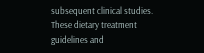subsequent clinical studies. These dietary treatment guidelines and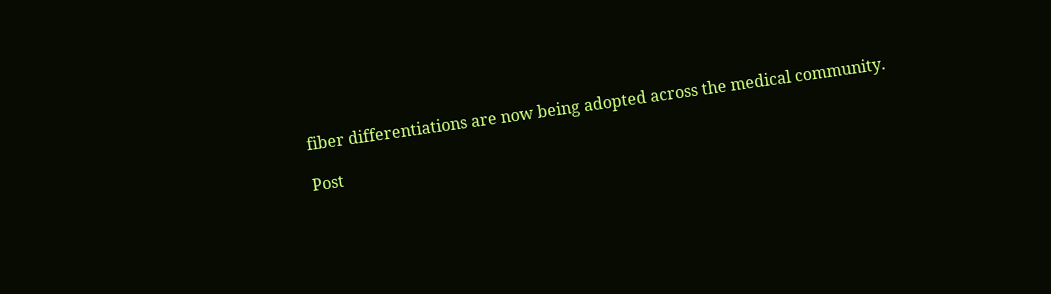fiber differentiations are now being adopted across the medical community.

Post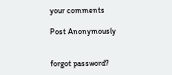your comments

Post Anonymously


forgot password?